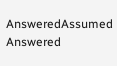AnsweredAssumed Answered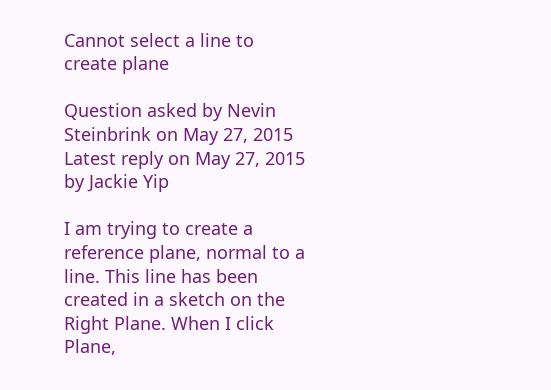Cannot select a line to create plane

Question asked by Nevin Steinbrink on May 27, 2015
Latest reply on May 27, 2015 by Jackie Yip

I am trying to create a reference plane, normal to a line. This line has been created in a sketch on the Right Plane. When I click Plane,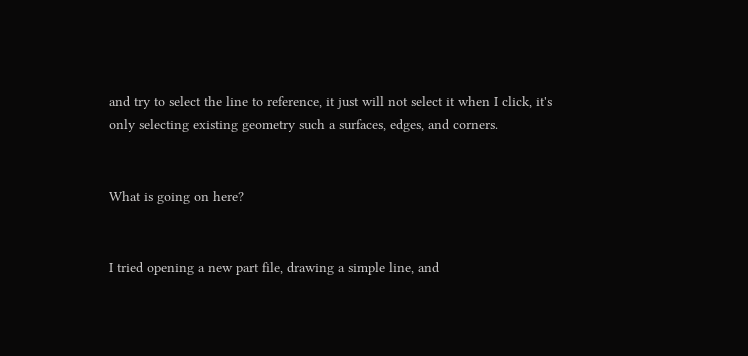and try to select the line to reference, it just will not select it when I click, it's only selecting existing geometry such a surfaces, edges, and corners.


What is going on here?


I tried opening a new part file, drawing a simple line, and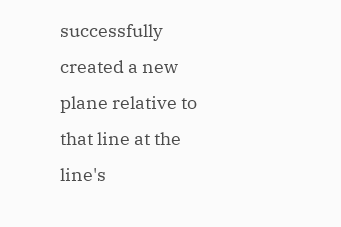successfully created a new plane relative to that line at the line's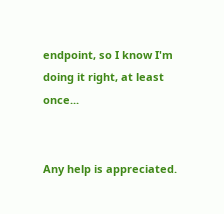endpoint, so I know I'm doing it right, at least once...


Any help is appreciated.